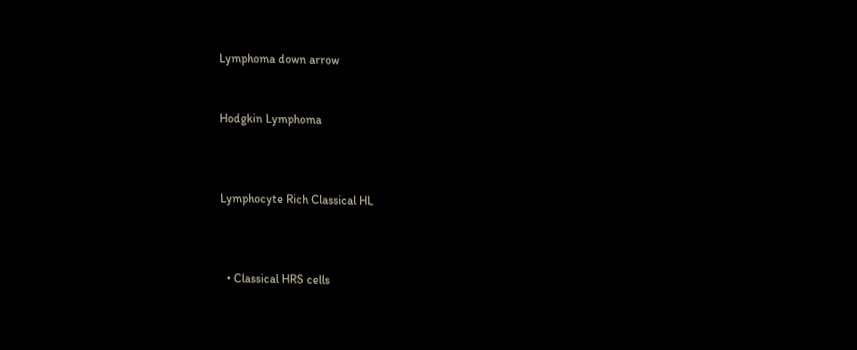Lymphoma down arrow


Hodgkin Lymphoma



Lymphocyte Rich Classical HL



  • Classical HRS cells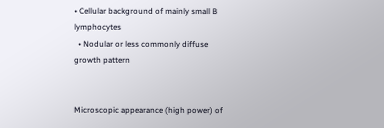• Cellular background of mainly small B lymphocytes
  • Nodular or less commonly diffuse growth pattern


Microscopic appearance (high power) of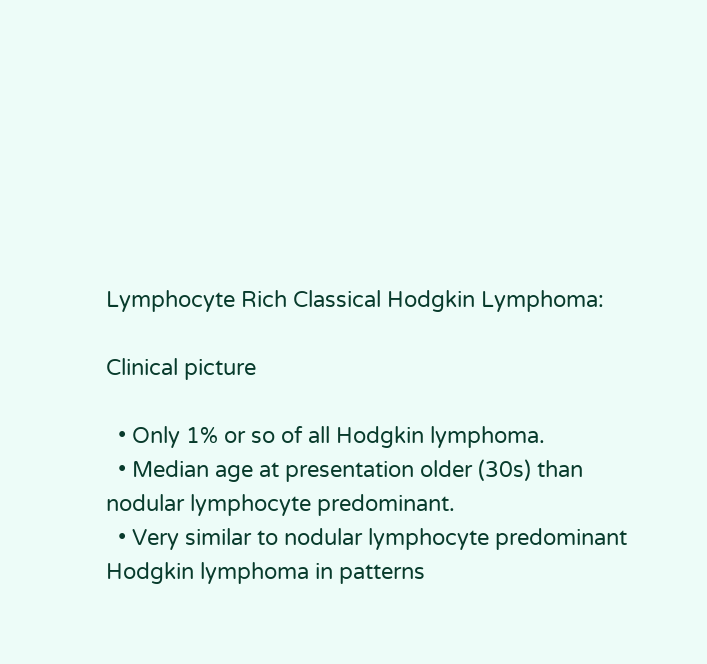Lymphocyte Rich Classical Hodgkin Lymphoma:

Clinical picture

  • Only 1% or so of all Hodgkin lymphoma.
  • Median age at presentation older (30s) than nodular lymphocyte predominant.
  • Very similar to nodular lymphocyte predominant Hodgkin lymphoma in patterns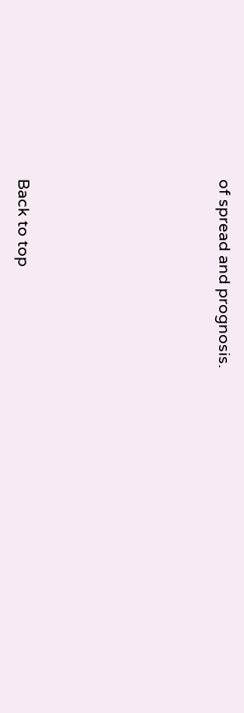of spread and prognosis.








Back to top